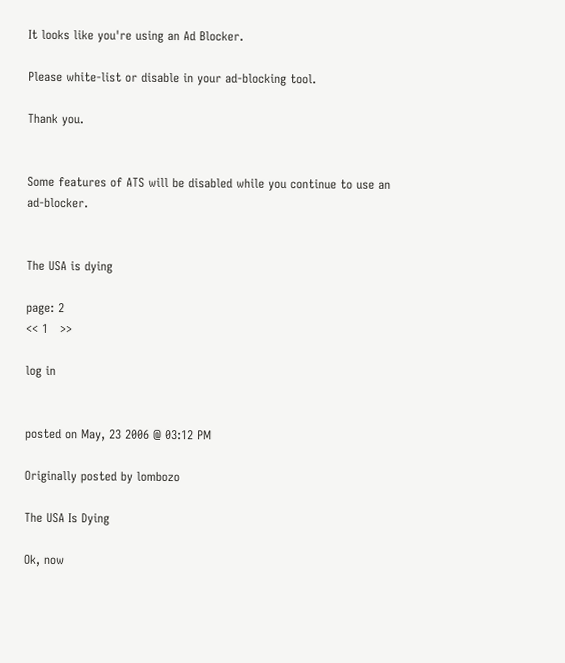It looks like you're using an Ad Blocker.

Please white-list or disable in your ad-blocking tool.

Thank you.


Some features of ATS will be disabled while you continue to use an ad-blocker.


The USA is dying

page: 2
<< 1   >>

log in


posted on May, 23 2006 @ 03:12 PM

Originally posted by lombozo

The USA Is Dying

Ok, now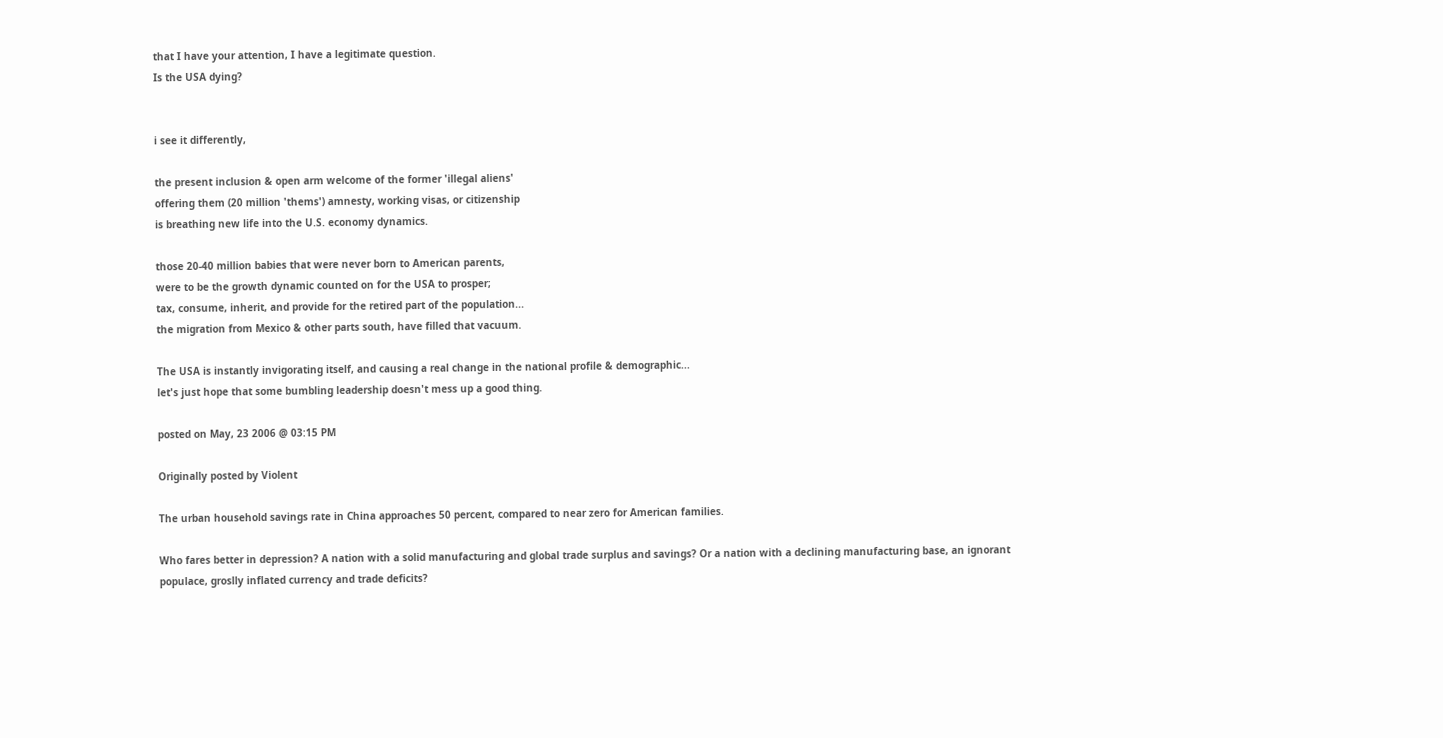that I have your attention, I have a legitimate question.
Is the USA dying?


i see it differently,

the present inclusion & open arm welcome of the former 'illegal aliens'
offering them (20 million 'thems') amnesty, working visas, or citizenship
is breathing new life into the U.S. economy dynamics.

those 20-40 million babies that were never born to American parents,
were to be the growth dynamic counted on for the USA to prosper;
tax, consume, inherit, and provide for the retired part of the population...
the migration from Mexico & other parts south, have filled that vacuum.

The USA is instantly invigorating itself, and causing a real change in the national profile & demographic...
let's just hope that some bumbling leadership doesn't mess up a good thing.

posted on May, 23 2006 @ 03:15 PM

Originally posted by Violent

The urban household savings rate in China approaches 50 percent, compared to near zero for American families.

Who fares better in depression? A nation with a solid manufacturing and global trade surplus and savings? Or a nation with a declining manufacturing base, an ignorant populace, groslly inflated currency and trade deficits?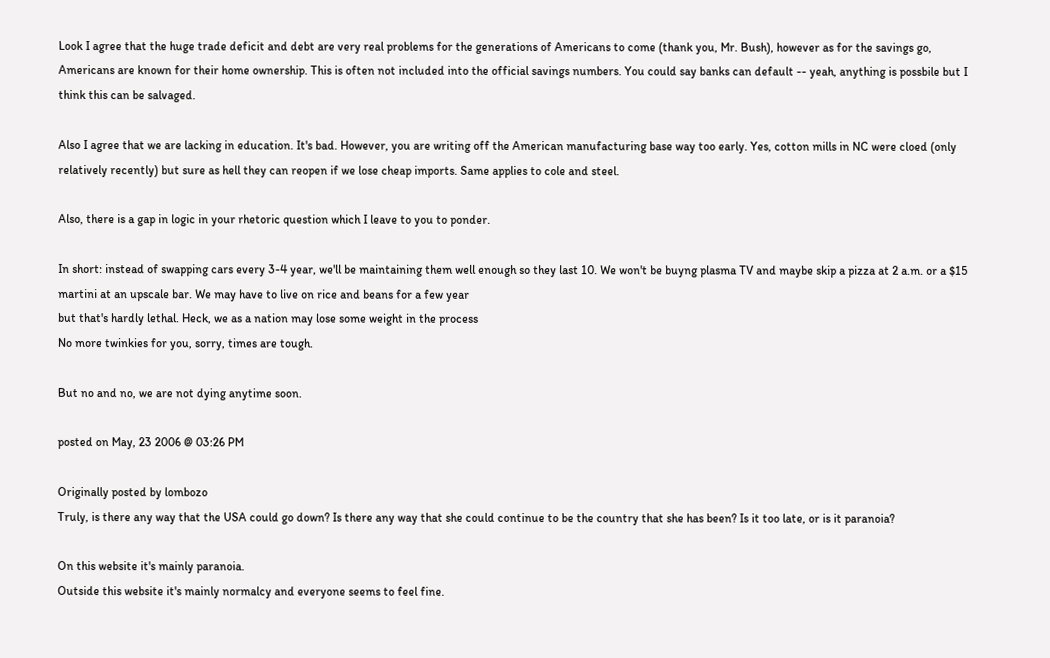Look I agree that the huge trade deficit and debt are very real problems for the generations of Americans to come (thank you, Mr. Bush), however as for the savings go, Americans are known for their home ownership. This is often not included into the official savings numbers. You could say banks can default -- yeah, anything is possbile but I think this can be salvaged.

Also I agree that we are lacking in education. It's bad. However, you are writing off the American manufacturing base way too early. Yes, cotton mills in NC were cloed (only relatively recently) but sure as hell they can reopen if we lose cheap imports. Same applies to cole and steel.

Also, there is a gap in logic in your rhetoric question which I leave to you to ponder.

In short: instead of swapping cars every 3-4 year, we'll be maintaining them well enough so they last 10. We won't be buyng plasma TV and maybe skip a pizza at 2 a.m. or a $15 martini at an upscale bar. We may have to live on rice and beans for a few year
but that's hardly lethal. Heck, we as a nation may lose some weight in the process
No more twinkies for you, sorry, times are tough.

But no and no, we are not dying anytime soon.

posted on May, 23 2006 @ 03:26 PM

Originally posted by lombozo
Truly, is there any way that the USA could go down? Is there any way that she could continue to be the country that she has been? Is it too late, or is it paranoia?

On this website it's mainly paranoia.
Outside this website it's mainly normalcy and everyone seems to feel fine.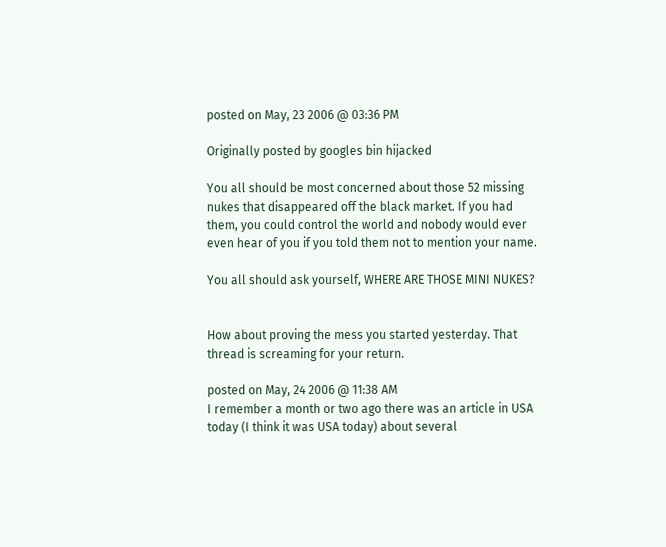posted on May, 23 2006 @ 03:36 PM

Originally posted by googles bin hijacked

You all should be most concerned about those 52 missing nukes that disappeared off the black market. If you had them, you could control the world and nobody would ever even hear of you if you told them not to mention your name.

You all should ask yourself, WHERE ARE THOSE MINI NUKES?


How about proving the mess you started yesterday. That thread is screaming for your return.

posted on May, 24 2006 @ 11:38 AM
I remember a month or two ago there was an article in USA today (I think it was USA today) about several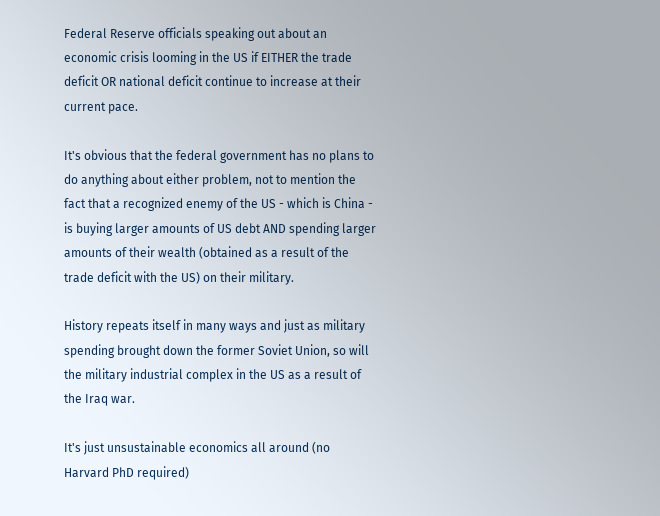Federal Reserve officials speaking out about an economic crisis looming in the US if EITHER the trade deficit OR national deficit continue to increase at their current pace.

It's obvious that the federal government has no plans to do anything about either problem, not to mention the fact that a recognized enemy of the US - which is China - is buying larger amounts of US debt AND spending larger amounts of their wealth (obtained as a result of the trade deficit with the US) on their military.

History repeats itself in many ways and just as military spending brought down the former Soviet Union, so will the military industrial complex in the US as a result of the Iraq war.

It's just unsustainable economics all around (no Harvard PhD required)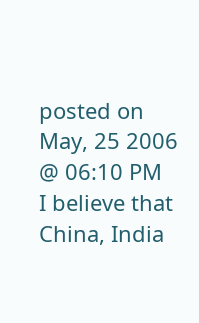posted on May, 25 2006 @ 06:10 PM
I believe that China, India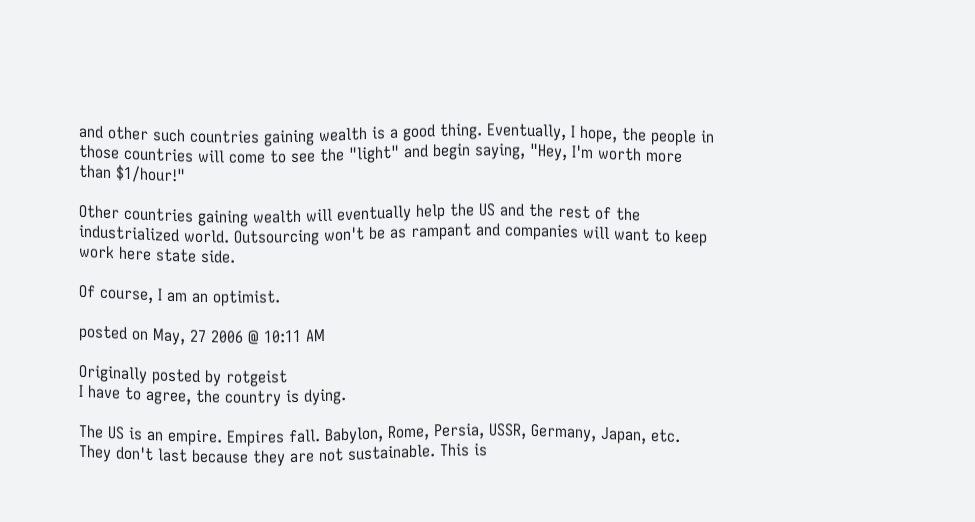and other such countries gaining wealth is a good thing. Eventually, I hope, the people in those countries will come to see the "light" and begin saying, "Hey, I'm worth more than $1/hour!"

Other countries gaining wealth will eventually help the US and the rest of the industrialized world. Outsourcing won't be as rampant and companies will want to keep work here state side.

Of course, I am an optimist.

posted on May, 27 2006 @ 10:11 AM

Originally posted by rotgeist
I have to agree, the country is dying.

The US is an empire. Empires fall. Babylon, Rome, Persia, USSR, Germany, Japan, etc. They don't last because they are not sustainable. This is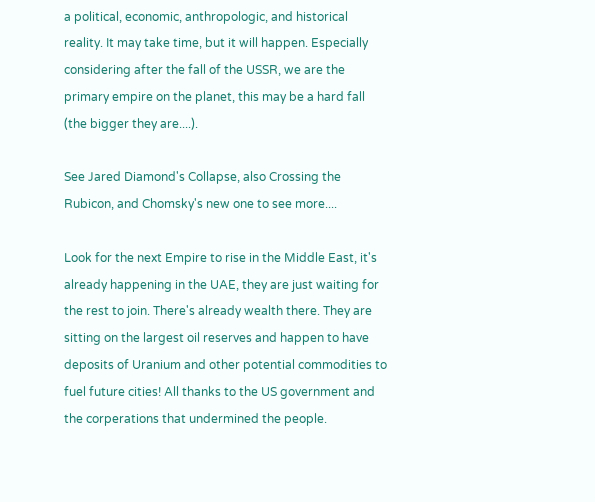a political, economic, anthropologic, and historical reality. It may take time, but it will happen. Especially considering after the fall of the USSR, we are the primary empire on the planet, this may be a hard fall (the bigger they are....).

See Jared Diamond's Collapse, also Crossing the Rubicon, and Chomsky's new one to see more....

Look for the next Empire to rise in the Middle East, it's already happening in the UAE, they are just waiting for the rest to join. There's already wealth there. They are sitting on the largest oil reserves and happen to have deposits of Uranium and other potential commodities to fuel future cities! All thanks to the US government and the corperations that undermined the people.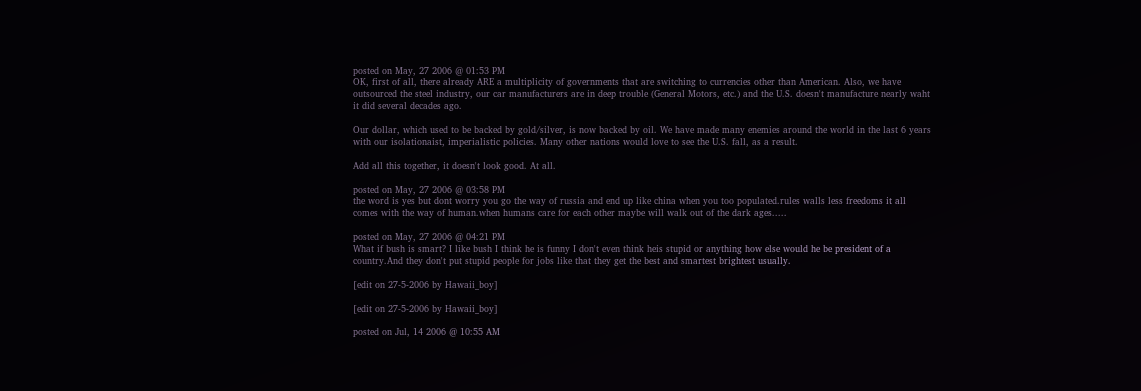posted on May, 27 2006 @ 01:53 PM
OK, first of all, there already ARE a multiplicity of governments that are switching to currencies other than American. Also, we have outsourced the steel industry, our car manufacturers are in deep trouble (General Motors, etc.) and the U.S. doesn't manufacture nearly waht it did several decades ago.

Our dollar, which used to be backed by gold/silver, is now backed by oil. We have made many enemies around the world in the last 6 years with our isolationaist, imperialistic policies. Many other nations would love to see the U.S. fall, as a result.

Add all this together, it doesn't look good. At all.

posted on May, 27 2006 @ 03:58 PM
the word is yes but dont worry you go the way of russia and end up like china when you too populated.rules walls less freedoms it all comes with the way of human.when humans care for each other maybe will walk out of the dark ages.....

posted on May, 27 2006 @ 04:21 PM
What if bush is smart? I like bush I think he is funny I don't even think heis stupid or anything how else would he be president of a country.And they don't put stupid people for jobs like that they get the best and smartest brightest usually.

[edit on 27-5-2006 by Hawaii_boy]

[edit on 27-5-2006 by Hawaii_boy]

posted on Jul, 14 2006 @ 10:55 AM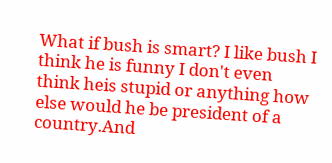What if bush is smart? I like bush I think he is funny I don't even think heis stupid or anything how else would he be president of a country.And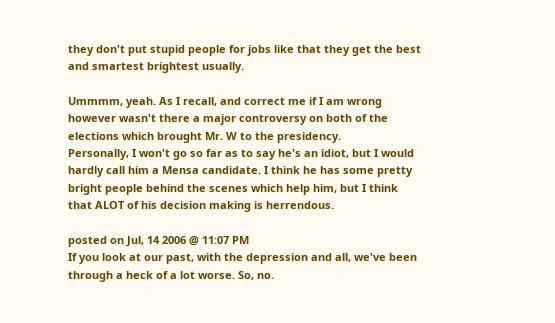they don't put stupid people for jobs like that they get the best and smartest brightest usually.

Ummmm, yeah. As I recall, and correct me if I am wrong however wasn't there a major controversy on both of the elections which brought Mr. W to the presidency.
Personally, I won't go so far as to say he's an idiot, but I would hardly call him a Mensa candidate. I think he has some pretty bright people behind the scenes which help him, but I think that ALOT of his decision making is herrendous.

posted on Jul, 14 2006 @ 11:07 PM
If you look at our past, with the depression and all, we've been through a heck of a lot worse. So, no.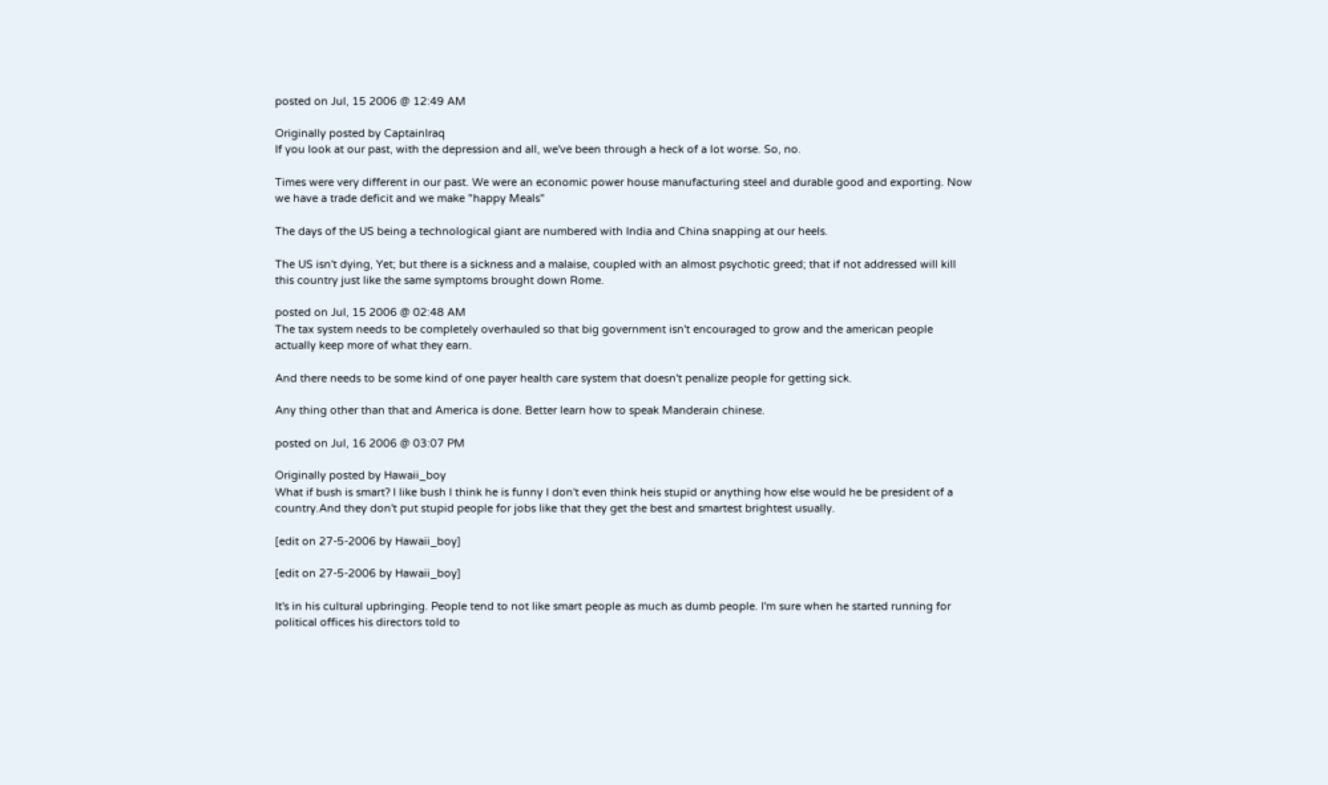posted on Jul, 15 2006 @ 12:49 AM

Originally posted by CaptainIraq
If you look at our past, with the depression and all, we've been through a heck of a lot worse. So, no.

Times were very different in our past. We were an economic power house manufacturing steel and durable good and exporting. Now we have a trade deficit and we make "happy Meals"

The days of the US being a technological giant are numbered with India and China snapping at our heels.

The US isn't dying, Yet; but there is a sickness and a malaise, coupled with an almost psychotic greed; that if not addressed will kill this country just like the same symptoms brought down Rome.

posted on Jul, 15 2006 @ 02:48 AM
The tax system needs to be completely overhauled so that big government isn't encouraged to grow and the american people actually keep more of what they earn.

And there needs to be some kind of one payer health care system that doesn't penalize people for getting sick.

Any thing other than that and America is done. Better learn how to speak Manderain chinese.

posted on Jul, 16 2006 @ 03:07 PM

Originally posted by Hawaii_boy
What if bush is smart? I like bush I think he is funny I don't even think heis stupid or anything how else would he be president of a country.And they don't put stupid people for jobs like that they get the best and smartest brightest usually.

[edit on 27-5-2006 by Hawaii_boy]

[edit on 27-5-2006 by Hawaii_boy]

It's in his cultural upbringing. People tend to not like smart people as much as dumb people. I'm sure when he started running for political offices his directors told to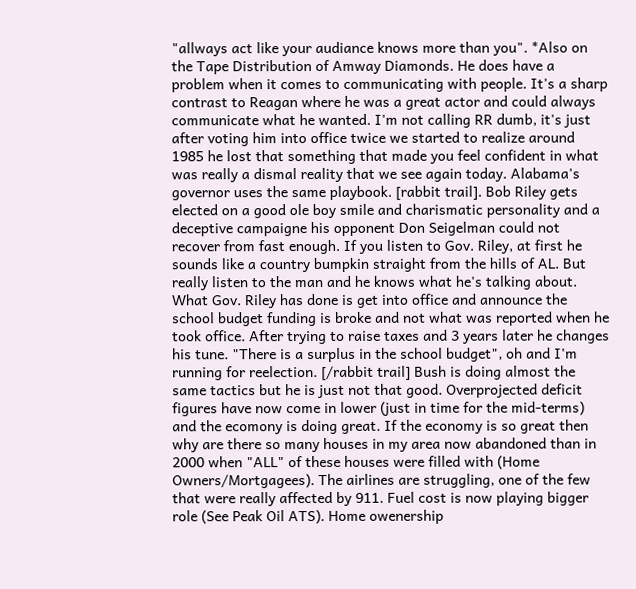"allways act like your audiance knows more than you". *Also on the Tape Distribution of Amway Diamonds. He does have a problem when it comes to communicating with people. It's a sharp contrast to Reagan where he was a great actor and could always communicate what he wanted. I'm not calling RR dumb, it's just after voting him into office twice we started to realize around 1985 he lost that something that made you feel confident in what was really a dismal reality that we see again today. Alabama's governor uses the same playbook. [rabbit trail]. Bob Riley gets elected on a good ole boy smile and charismatic personality and a deceptive campaigne his opponent Don Seigelman could not recover from fast enough. If you listen to Gov. Riley, at first he sounds like a country bumpkin straight from the hills of AL. But really listen to the man and he knows what he's talking about. What Gov. Riley has done is get into office and announce the school budget funding is broke and not what was reported when he took office. After trying to raise taxes and 3 years later he changes his tune. "There is a surplus in the school budget", oh and I'm running for reelection. [/rabbit trail] Bush is doing almost the same tactics but he is just not that good. Overprojected deficit figures have now come in lower (just in time for the mid-terms) and the ecomony is doing great. If the economy is so great then why are there so many houses in my area now abandoned than in 2000 when "ALL" of these houses were filled with (Home Owners/Mortgagees). The airlines are struggling, one of the few that were really affected by 911. Fuel cost is now playing bigger role (See Peak Oil ATS). Home owenership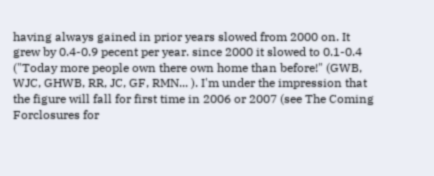having always gained in prior years slowed from 2000 on. It grew by 0.4-0.9 pecent per year. since 2000 it slowed to 0.1-0.4 ("Today more people own there own home than before!" (GWB, WJC, GHWB, RR, JC, GF, RMN... ). I'm under the impression that the figure will fall for first time in 2006 or 2007 (see The Coming Forclosures for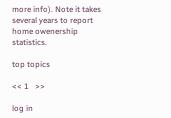more info). Note it takes several years to report home owenership statistics.

top topics

<< 1   >>

log in